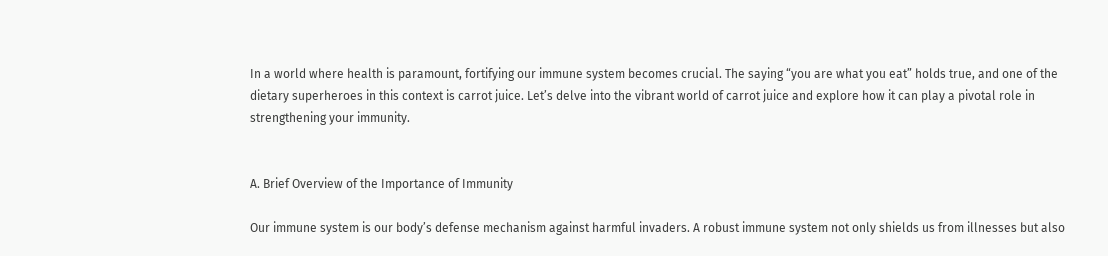In a world where health is paramount, fortifying our immune system becomes crucial. The saying “you are what you eat” holds true, and one of the dietary superheroes in this context is carrot juice. Let’s delve into the vibrant world of carrot juice and explore how it can play a pivotal role in strengthening your immunity.


A. Brief Overview of the Importance of Immunity

Our immune system is our body’s defense mechanism against harmful invaders. A robust immune system not only shields us from illnesses but also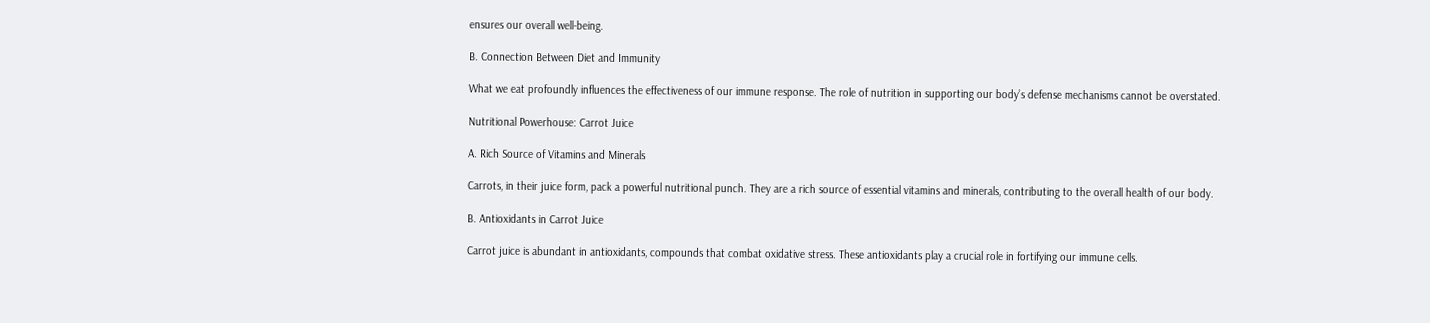ensures our overall well-being.

B. Connection Between Diet and Immunity

What we eat profoundly influences the effectiveness of our immune response. The role of nutrition in supporting our body’s defense mechanisms cannot be overstated.

Nutritional Powerhouse: Carrot Juice

A. Rich Source of Vitamins and Minerals

Carrots, in their juice form, pack a powerful nutritional punch. They are a rich source of essential vitamins and minerals, contributing to the overall health of our body.

B. Antioxidants in Carrot Juice

Carrot juice is abundant in antioxidants, compounds that combat oxidative stress. These antioxidants play a crucial role in fortifying our immune cells.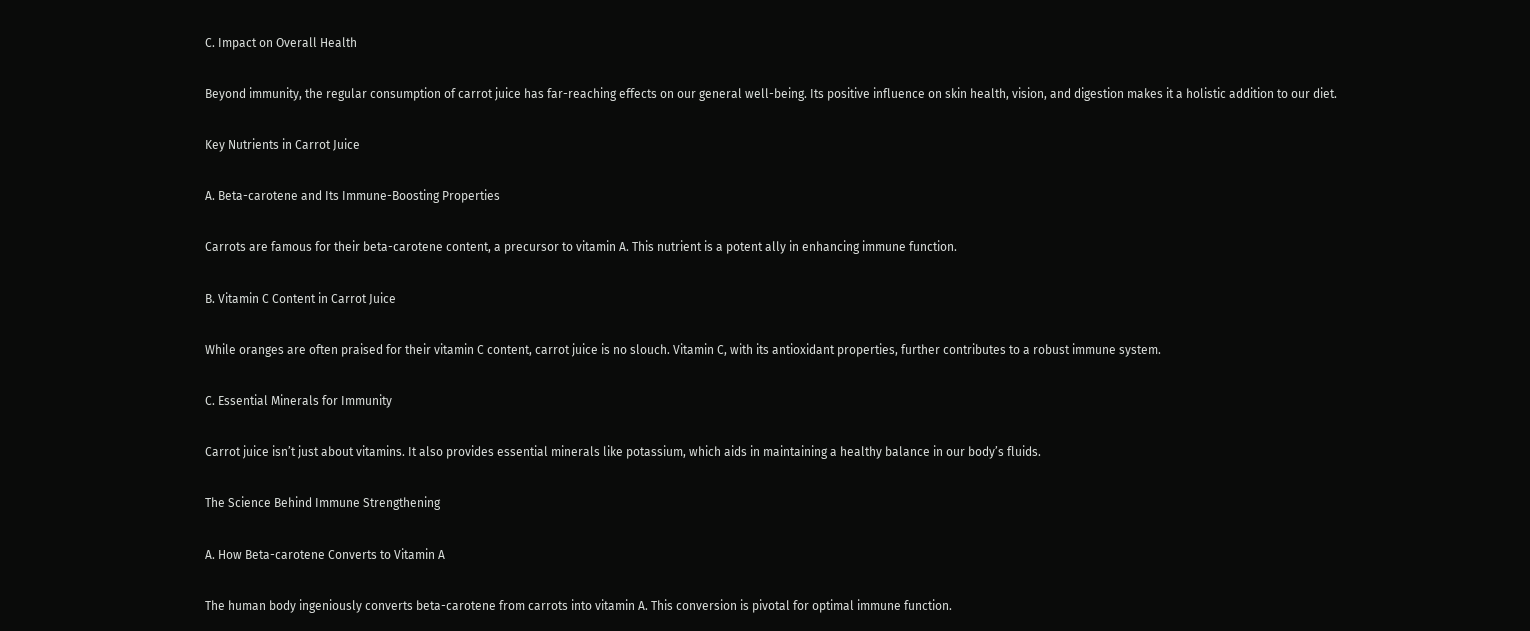C. Impact on Overall Health

Beyond immunity, the regular consumption of carrot juice has far-reaching effects on our general well-being. Its positive influence on skin health, vision, and digestion makes it a holistic addition to our diet.

Key Nutrients in Carrot Juice

A. Beta-carotene and Its Immune-Boosting Properties

Carrots are famous for their beta-carotene content, a precursor to vitamin A. This nutrient is a potent ally in enhancing immune function.

B. Vitamin C Content in Carrot Juice

While oranges are often praised for their vitamin C content, carrot juice is no slouch. Vitamin C, with its antioxidant properties, further contributes to a robust immune system.

C. Essential Minerals for Immunity

Carrot juice isn’t just about vitamins. It also provides essential minerals like potassium, which aids in maintaining a healthy balance in our body’s fluids.

The Science Behind Immune Strengthening

A. How Beta-carotene Converts to Vitamin A

The human body ingeniously converts beta-carotene from carrots into vitamin A. This conversion is pivotal for optimal immune function.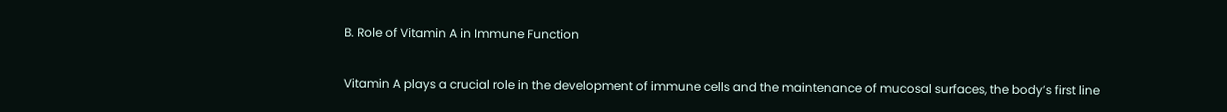B. Role of Vitamin A in Immune Function

Vitamin A plays a crucial role in the development of immune cells and the maintenance of mucosal surfaces, the body’s first line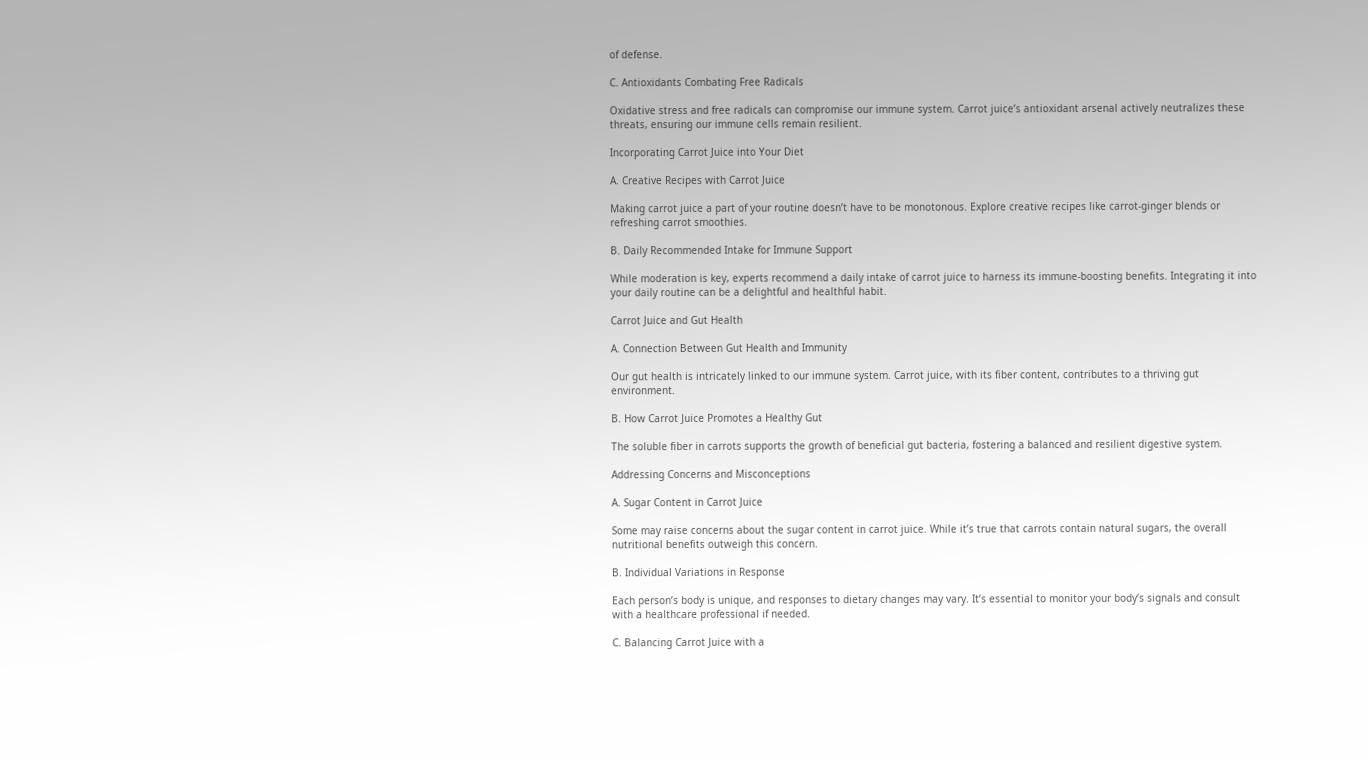of defense.

C. Antioxidants Combating Free Radicals

Oxidative stress and free radicals can compromise our immune system. Carrot juice’s antioxidant arsenal actively neutralizes these threats, ensuring our immune cells remain resilient.

Incorporating Carrot Juice into Your Diet

A. Creative Recipes with Carrot Juice

Making carrot juice a part of your routine doesn’t have to be monotonous. Explore creative recipes like carrot-ginger blends or refreshing carrot smoothies.

B. Daily Recommended Intake for Immune Support

While moderation is key, experts recommend a daily intake of carrot juice to harness its immune-boosting benefits. Integrating it into your daily routine can be a delightful and healthful habit.

Carrot Juice and Gut Health

A. Connection Between Gut Health and Immunity

Our gut health is intricately linked to our immune system. Carrot juice, with its fiber content, contributes to a thriving gut environment.

B. How Carrot Juice Promotes a Healthy Gut

The soluble fiber in carrots supports the growth of beneficial gut bacteria, fostering a balanced and resilient digestive system.

Addressing Concerns and Misconceptions

A. Sugar Content in Carrot Juice

Some may raise concerns about the sugar content in carrot juice. While it’s true that carrots contain natural sugars, the overall nutritional benefits outweigh this concern.

B. Individual Variations in Response

Each person’s body is unique, and responses to dietary changes may vary. It’s essential to monitor your body’s signals and consult with a healthcare professional if needed.

C. Balancing Carrot Juice with a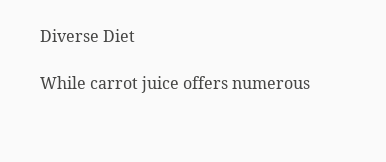Diverse Diet

While carrot juice offers numerous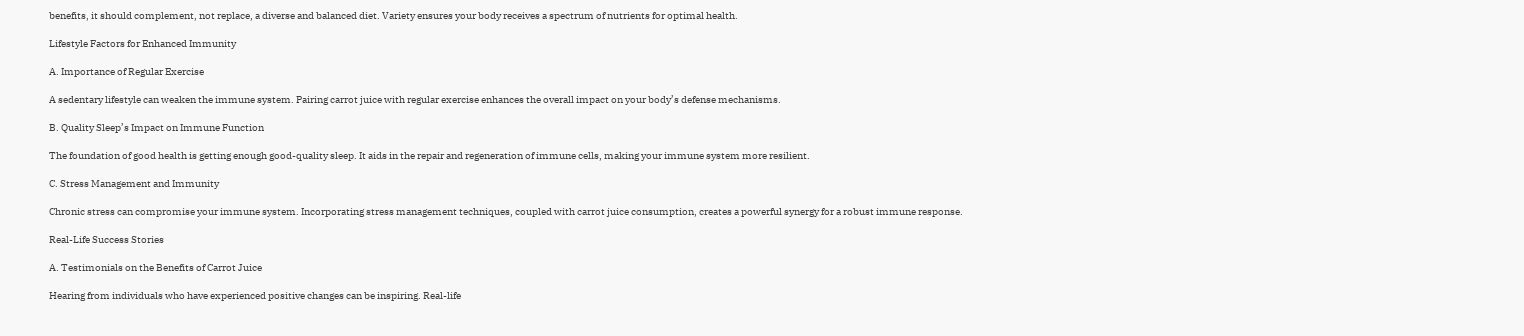benefits, it should complement, not replace, a diverse and balanced diet. Variety ensures your body receives a spectrum of nutrients for optimal health.

Lifestyle Factors for Enhanced Immunity

A. Importance of Regular Exercise

A sedentary lifestyle can weaken the immune system. Pairing carrot juice with regular exercise enhances the overall impact on your body’s defense mechanisms.

B. Quality Sleep’s Impact on Immune Function

The foundation of good health is getting enough good-quality sleep. It aids in the repair and regeneration of immune cells, making your immune system more resilient.

C. Stress Management and Immunity

Chronic stress can compromise your immune system. Incorporating stress management techniques, coupled with carrot juice consumption, creates a powerful synergy for a robust immune response.

Real-Life Success Stories

A. Testimonials on the Benefits of Carrot Juice

Hearing from individuals who have experienced positive changes can be inspiring. Real-life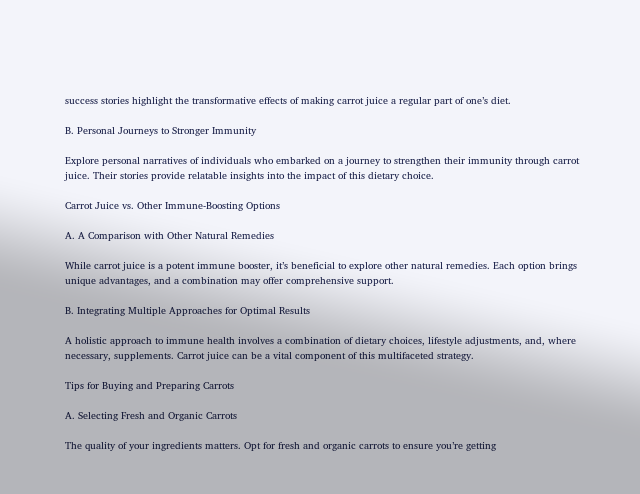success stories highlight the transformative effects of making carrot juice a regular part of one’s diet.

B. Personal Journeys to Stronger Immunity

Explore personal narratives of individuals who embarked on a journey to strengthen their immunity through carrot juice. Their stories provide relatable insights into the impact of this dietary choice.

Carrot Juice vs. Other Immune-Boosting Options

A. A Comparison with Other Natural Remedies

While carrot juice is a potent immune booster, it’s beneficial to explore other natural remedies. Each option brings unique advantages, and a combination may offer comprehensive support.

B. Integrating Multiple Approaches for Optimal Results

A holistic approach to immune health involves a combination of dietary choices, lifestyle adjustments, and, where necessary, supplements. Carrot juice can be a vital component of this multifaceted strategy.

Tips for Buying and Preparing Carrots

A. Selecting Fresh and Organic Carrots

The quality of your ingredients matters. Opt for fresh and organic carrots to ensure you’re getting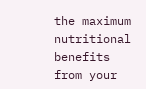the maximum nutritional benefits from your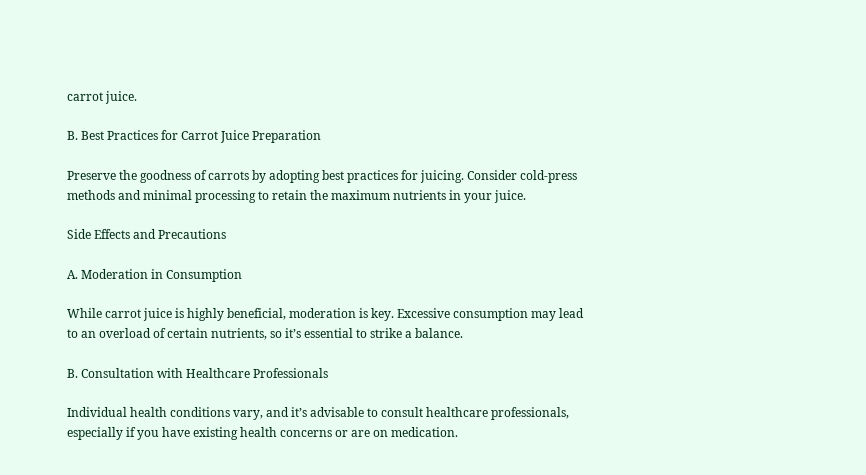carrot juice.

B. Best Practices for Carrot Juice Preparation

Preserve the goodness of carrots by adopting best practices for juicing. Consider cold-press methods and minimal processing to retain the maximum nutrients in your juice.

Side Effects and Precautions

A. Moderation in Consumption

While carrot juice is highly beneficial, moderation is key. Excessive consumption may lead to an overload of certain nutrients, so it’s essential to strike a balance.

B. Consultation with Healthcare Professionals

Individual health conditions vary, and it’s advisable to consult healthcare professionals, especially if you have existing health concerns or are on medication.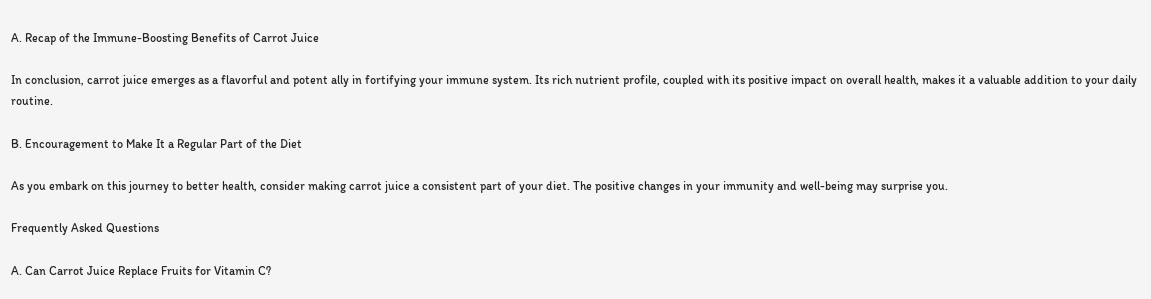A. Recap of the Immune-Boosting Benefits of Carrot Juice

In conclusion, carrot juice emerges as a flavorful and potent ally in fortifying your immune system. Its rich nutrient profile, coupled with its positive impact on overall health, makes it a valuable addition to your daily routine.

B. Encouragement to Make It a Regular Part of the Diet

As you embark on this journey to better health, consider making carrot juice a consistent part of your diet. The positive changes in your immunity and well-being may surprise you.

Frequently Asked Questions

A. Can Carrot Juice Replace Fruits for Vitamin C?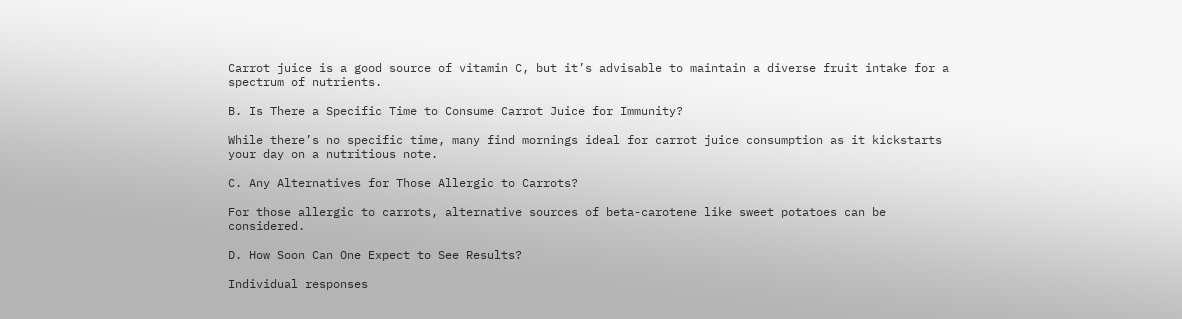Carrot juice is a good source of vitamin C, but it’s advisable to maintain a diverse fruit intake for a spectrum of nutrients.

B. Is There a Specific Time to Consume Carrot Juice for Immunity?

While there’s no specific time, many find mornings ideal for carrot juice consumption as it kickstarts your day on a nutritious note.

C. Any Alternatives for Those Allergic to Carrots?

For those allergic to carrots, alternative sources of beta-carotene like sweet potatoes can be considered.

D. How Soon Can One Expect to See Results?

Individual responses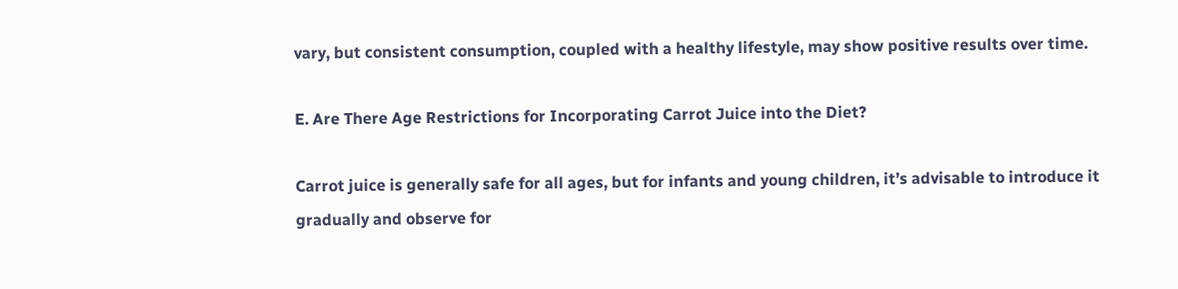vary, but consistent consumption, coupled with a healthy lifestyle, may show positive results over time.

E. Are There Age Restrictions for Incorporating Carrot Juice into the Diet?

Carrot juice is generally safe for all ages, but for infants and young children, it’s advisable to introduce it gradually and observe for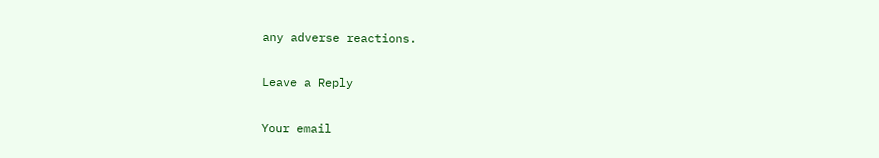any adverse reactions.

Leave a Reply

Your email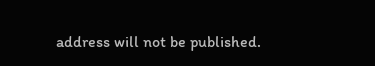address will not be published.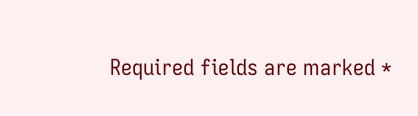Required fields are marked *